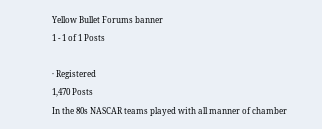Yellow Bullet Forums banner
1 - 1 of 1 Posts

· Registered
1,470 Posts
In the 80s NASCAR teams played with all manner of chamber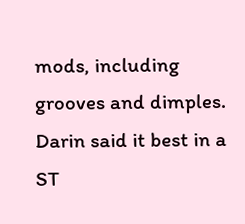mods, including grooves and dimples. Darin said it best in a ST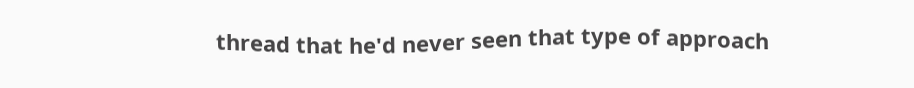thread that he'd never seen that type of approach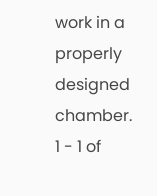work in a properly designed chamber.
1 - 1 of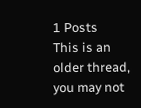1 Posts
This is an older thread, you may not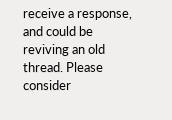receive a response, and could be reviving an old thread. Please consider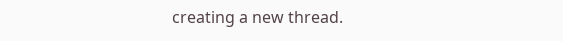creating a new thread.